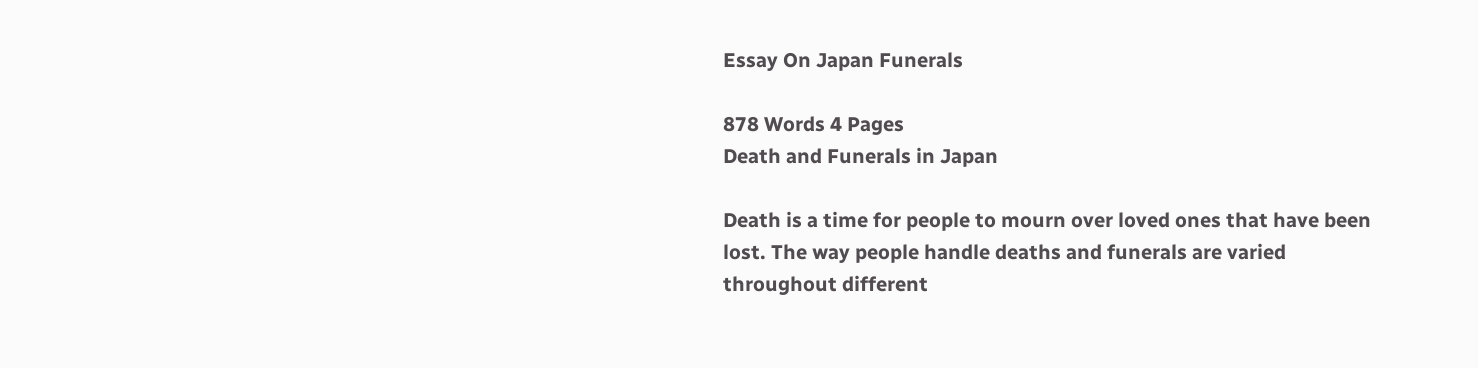Essay On Japan Funerals

878 Words 4 Pages
Death and Funerals in Japan

Death is a time for people to mourn over loved ones that have been lost. The way people handle deaths and funerals are varied throughout different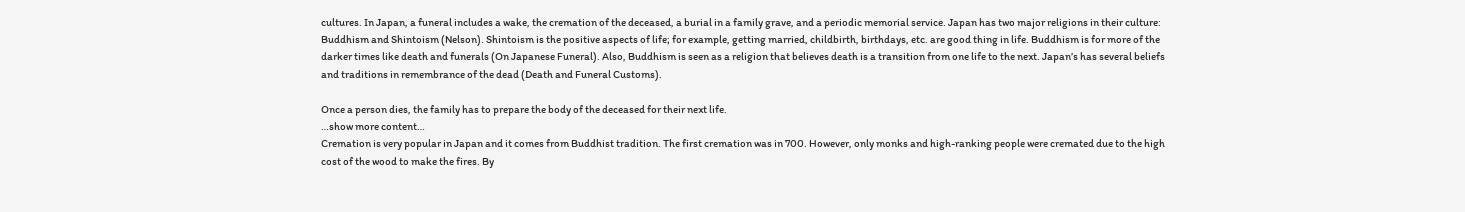cultures. In Japan, a funeral includes a wake, the cremation of the deceased, a burial in a family grave, and a periodic memorial service. Japan has two major religions in their culture: Buddhism and Shintoism (Nelson). Shintoism is the positive aspects of life; for example, getting married, childbirth, birthdays, etc. are good thing in life. Buddhism is for more of the darker times like death and funerals (On Japanese Funeral). Also, Buddhism is seen as a religion that believes death is a transition from one life to the next. Japan’s has several beliefs and traditions in remembrance of the dead (Death and Funeral Customs).

Once a person dies, the family has to prepare the body of the deceased for their next life.
…show more content…
Cremation is very popular in Japan and it comes from Buddhist tradition. The first cremation was in 700. However, only monks and high-ranking people were cremated due to the high cost of the wood to make the fires. By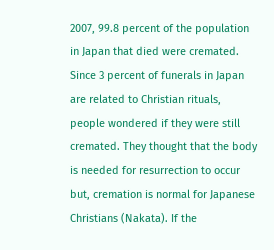2007, 99.8 percent of the population in Japan that died were cremated. Since 3 percent of funerals in Japan are related to Christian rituals, people wondered if they were still cremated. They thought that the body is needed for resurrection to occur but, cremation is normal for Japanese Christians (Nakata). If the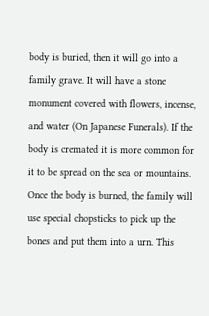body is buried, then it will go into a family grave. It will have a stone monument covered with flowers, incense, and water (On Japanese Funerals). If the body is cremated it is more common for it to be spread on the sea or mountains. Once the body is burned, the family will use special chopsticks to pick up the bones and put them into a urn. This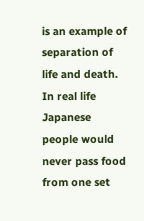is an example of separation of life and death. In real life Japanese people would never pass food from one set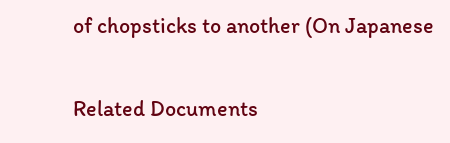of chopsticks to another (On Japanese

Related Documents